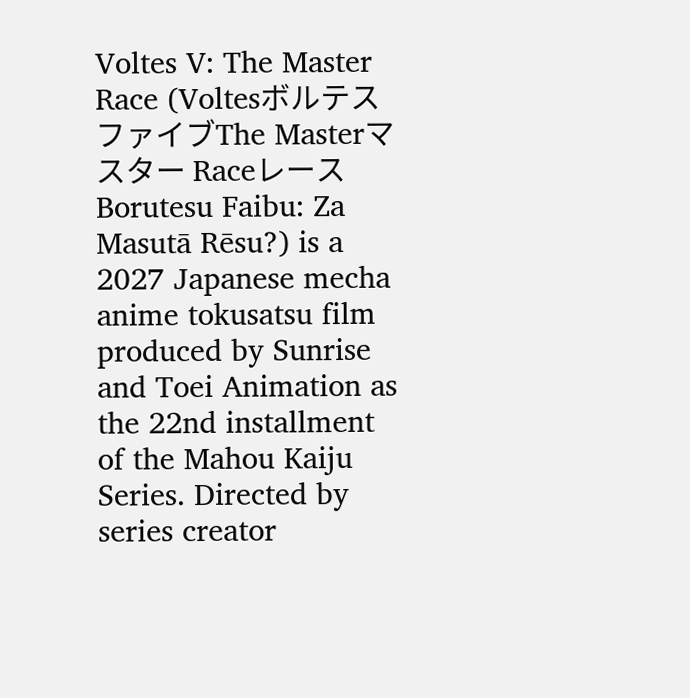Voltes V: The Master Race (Voltesボルテス ファイブThe Masterマスター Raceレース Borutesu Faibu: Za Masutā Rēsu?) is a 2027 Japanese mecha anime tokusatsu film produced by Sunrise and Toei Animation as the 22nd installment of the Mahou Kaiju Series. Directed by series creator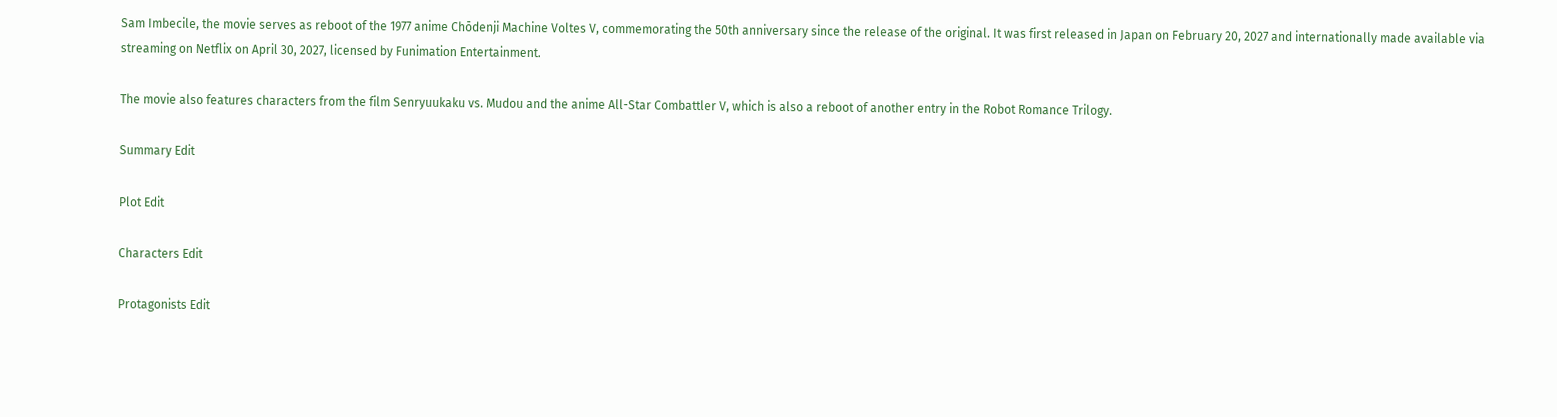Sam Imbecile, the movie serves as reboot of the 1977 anime Chōdenji Machine Voltes V, commemorating the 50th anniversary since the release of the original. It was first released in Japan on February 20, 2027 and internationally made available via streaming on Netflix on April 30, 2027, licensed by Funimation Entertainment.

The movie also features characters from the film Senryuukaku vs. Mudou and the anime All-Star Combattler V, which is also a reboot of another entry in the Robot Romance Trilogy.

Summary Edit

Plot Edit

Characters Edit

Protagonists Edit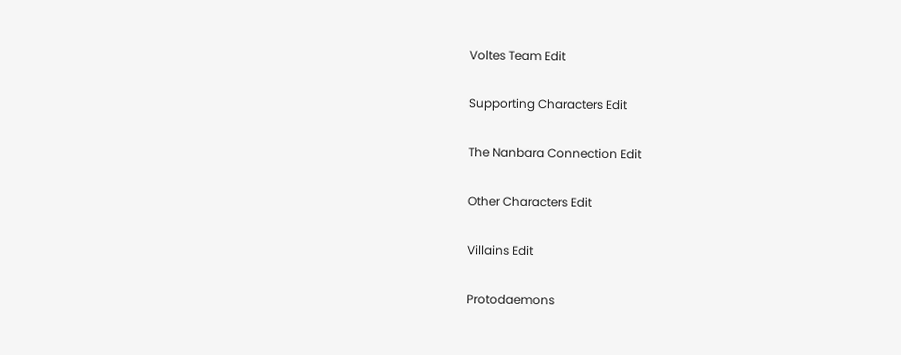Voltes Team Edit

Supporting Characters Edit

The Nanbara Connection Edit

Other Characters Edit

Villains Edit

Protodaemons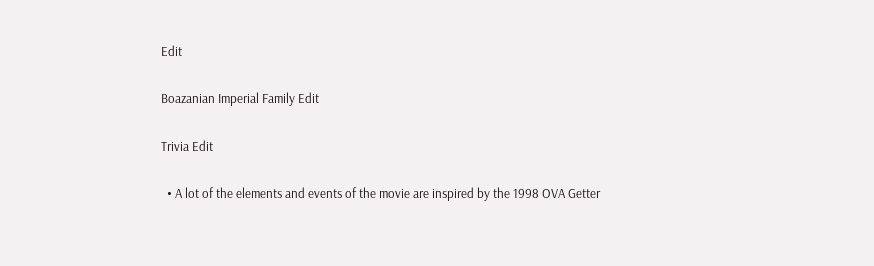Edit

Boazanian Imperial Family Edit

Trivia Edit

  • A lot of the elements and events of the movie are inspired by the 1998 OVA Getter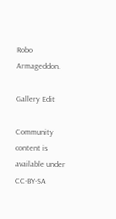Robo Armageddon.

Gallery Edit

Community content is available under CC-BY-SA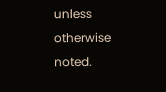unless otherwise noted.